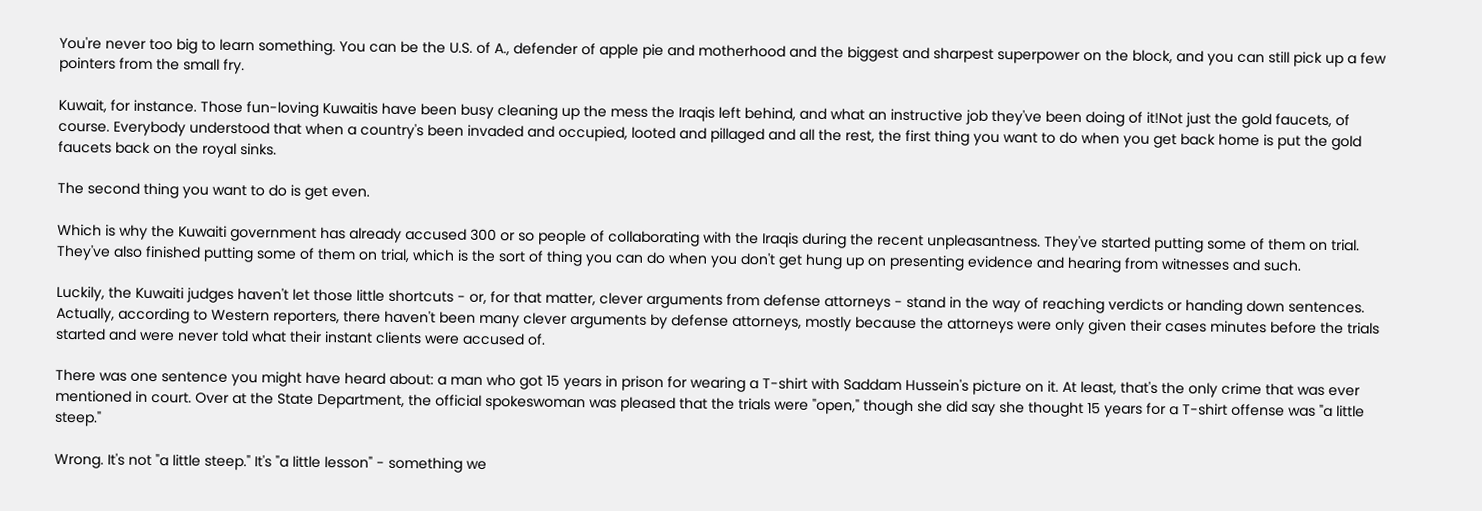You're never too big to learn something. You can be the U.S. of A., defender of apple pie and motherhood and the biggest and sharpest superpower on the block, and you can still pick up a few pointers from the small fry.

Kuwait, for instance. Those fun-loving Kuwaitis have been busy cleaning up the mess the Iraqis left behind, and what an instructive job they've been doing of it!Not just the gold faucets, of course. Everybody understood that when a country's been invaded and occupied, looted and pillaged and all the rest, the first thing you want to do when you get back home is put the gold faucets back on the royal sinks.

The second thing you want to do is get even.

Which is why the Kuwaiti government has already accused 300 or so people of collaborating with the Iraqis during the recent unpleasantness. They've started putting some of them on trial. They've also finished putting some of them on trial, which is the sort of thing you can do when you don't get hung up on presenting evidence and hearing from witnesses and such.

Luckily, the Kuwaiti judges haven't let those little shortcuts - or, for that matter, clever arguments from defense attorneys - stand in the way of reaching verdicts or handing down sentences. Actually, according to Western reporters, there haven't been many clever arguments by defense attorneys, mostly because the attorneys were only given their cases minutes before the trials started and were never told what their instant clients were accused of.

There was one sentence you might have heard about: a man who got 15 years in prison for wearing a T-shirt with Saddam Hussein's picture on it. At least, that's the only crime that was ever mentioned in court. Over at the State Department, the official spokeswoman was pleased that the trials were "open," though she did say she thought 15 years for a T-shirt offense was "a little steep."

Wrong. It's not "a little steep." It's "a little lesson" - something we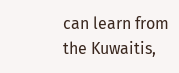can learn from the Kuwaitis,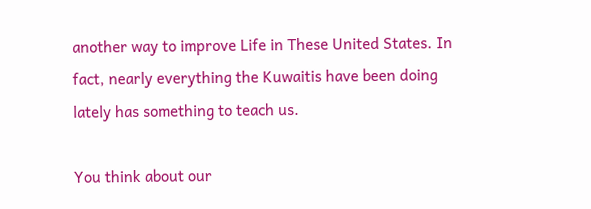another way to improve Life in These United States. In fact, nearly everything the Kuwaitis have been doing lately has something to teach us.

You think about our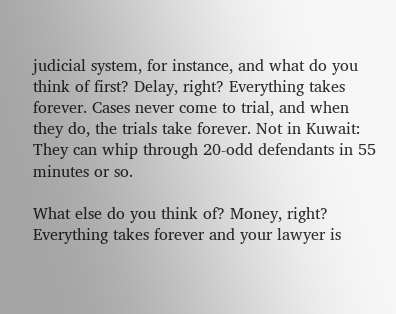judicial system, for instance, and what do you think of first? Delay, right? Everything takes forever. Cases never come to trial, and when they do, the trials take forever. Not in Kuwait: They can whip through 20-odd defendants in 55 minutes or so.

What else do you think of? Money, right? Everything takes forever and your lawyer is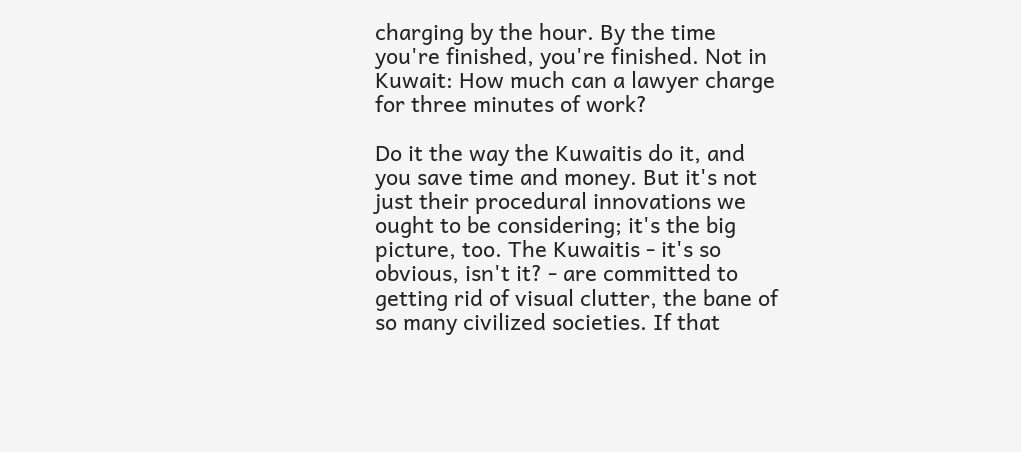charging by the hour. By the time you're finished, you're finished. Not in Kuwait: How much can a lawyer charge for three minutes of work?

Do it the way the Kuwaitis do it, and you save time and money. But it's not just their procedural innovations we ought to be considering; it's the big picture, too. The Kuwaitis - it's so obvious, isn't it? - are committed to getting rid of visual clutter, the bane of so many civilized societies. If that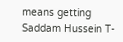means getting Saddam Hussein T-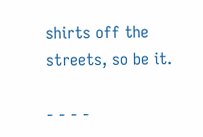shirts off the streets, so be it.

- - - -